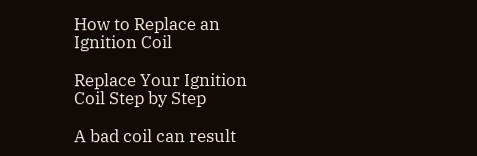How to Replace an Ignition Coil

Replace Your Ignition Coil Step by Step

A bad coil can result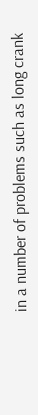in a number of problems such as long crank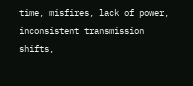time, misfires, lack of power, inconsistent transmission shifts,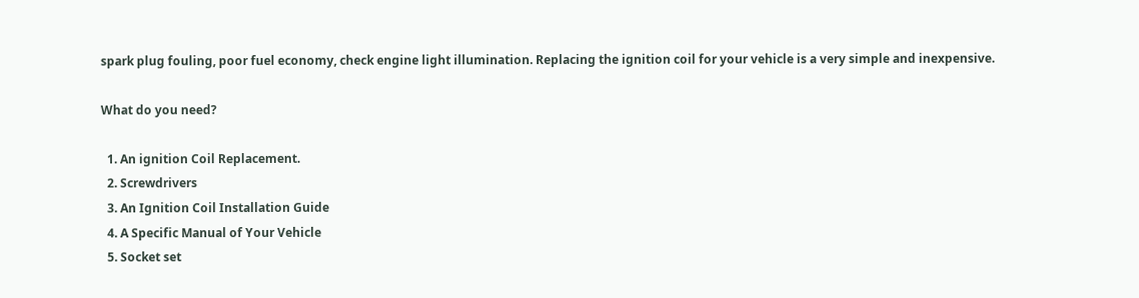spark plug fouling, poor fuel economy, check engine light illumination. Replacing the ignition coil for your vehicle is a very simple and inexpensive.

What do you need?

  1. An ignition Coil Replacement.
  2. Screwdrivers
  3. An Ignition Coil Installation Guide
  4. A Specific Manual of Your Vehicle
  5. Socket set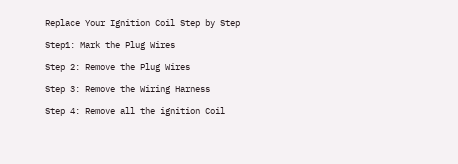Replace Your Ignition Coil Step by Step

Step1: Mark the Plug Wires

Step 2: Remove the Plug Wires

Step 3: Remove the Wiring Harness

Step 4: Remove all the ignition Coil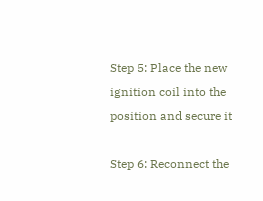Step 5: Place the new ignition coil into the position and secure it

Step 6: Reconnect the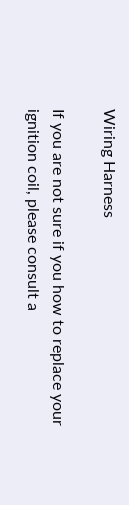Wiring Harness

If you are not sure if you how to replace your ignition coil, please consult a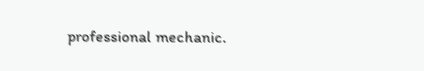professional mechanic.